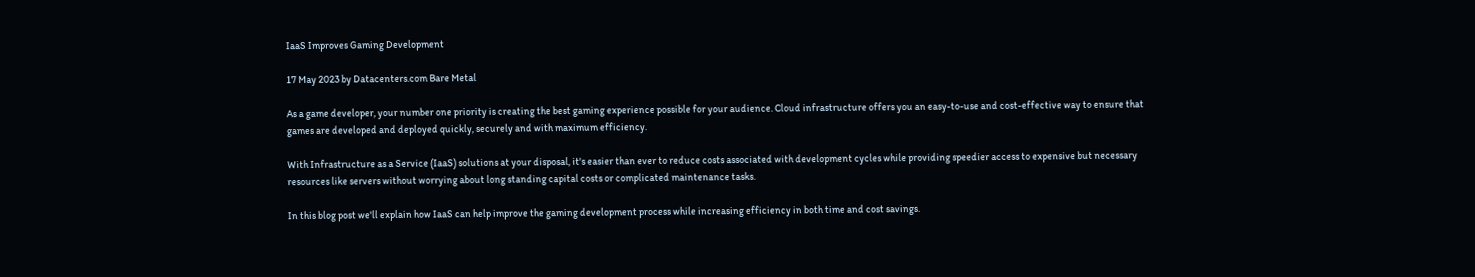IaaS Improves Gaming Development

17 May 2023 by Datacenters.com Bare Metal

As a game developer, your number one priority is creating the best gaming experience possible for your audience. Cloud infrastructure offers you an easy-to-use and cost-effective way to ensure that games are developed and deployed quickly, securely and with maximum efficiency.

With Infrastructure as a Service (IaaS) solutions at your disposal, it's easier than ever to reduce costs associated with development cycles while providing speedier access to expensive but necessary resources like servers without worrying about long standing capital costs or complicated maintenance tasks.

In this blog post we'll explain how IaaS can help improve the gaming development process while increasing efficiency in both time and cost savings.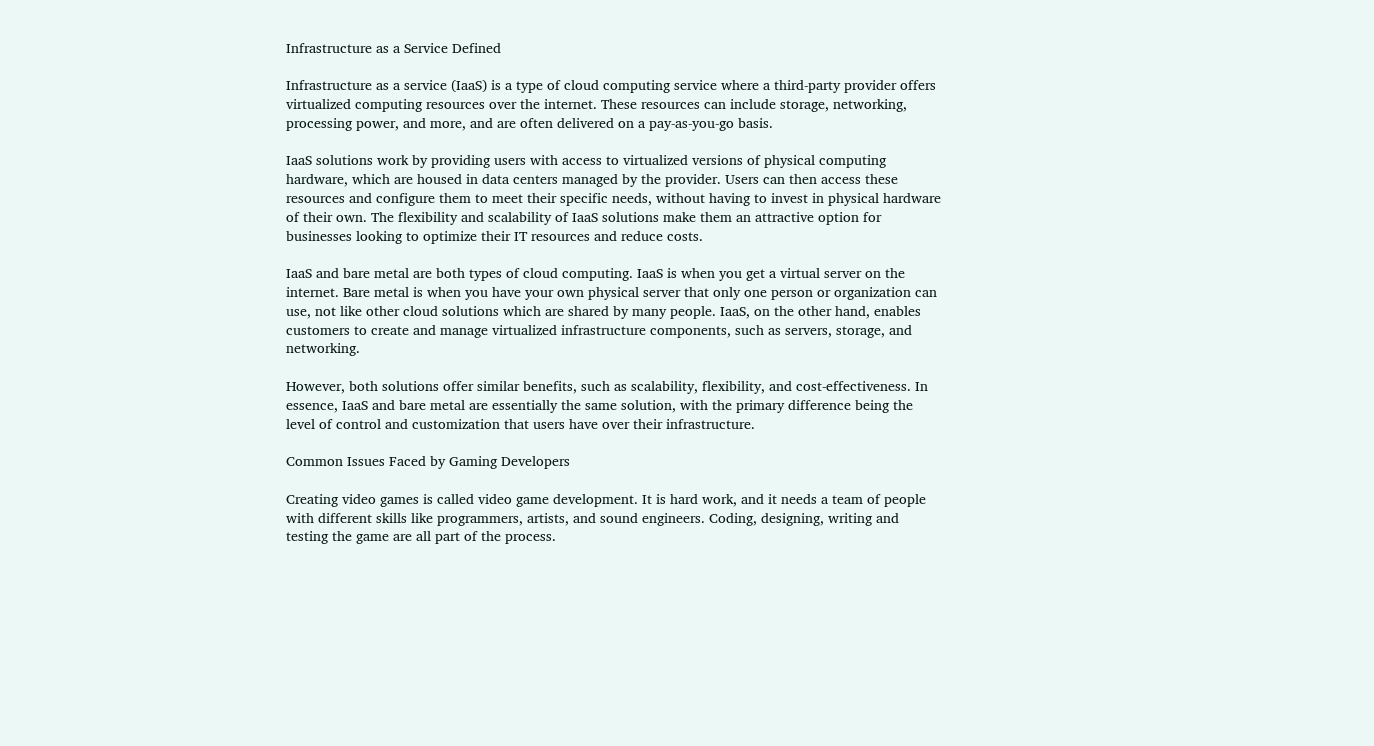Infrastructure as a Service Defined

Infrastructure as a service (IaaS) is a type of cloud computing service where a third-party provider offers virtualized computing resources over the internet. These resources can include storage, networking, processing power, and more, and are often delivered on a pay-as-you-go basis.

IaaS solutions work by providing users with access to virtualized versions of physical computing hardware, which are housed in data centers managed by the provider. Users can then access these resources and configure them to meet their specific needs, without having to invest in physical hardware of their own. The flexibility and scalability of IaaS solutions make them an attractive option for businesses looking to optimize their IT resources and reduce costs.

IaaS and bare metal are both types of cloud computing. IaaS is when you get a virtual server on the internet. Bare metal is when you have your own physical server that only one person or organization can use, not like other cloud solutions which are shared by many people. IaaS, on the other hand, enables customers to create and manage virtualized infrastructure components, such as servers, storage, and networking.

However, both solutions offer similar benefits, such as scalability, flexibility, and cost-effectiveness. In essence, IaaS and bare metal are essentially the same solution, with the primary difference being the level of control and customization that users have over their infrastructure.

Common Issues Faced by Gaming Developers

Creating video games is called video game development. It is hard work, and it needs a team of people with different skills like programmers, artists, and sound engineers. Coding, designing, writing and testing the game are all part of the process.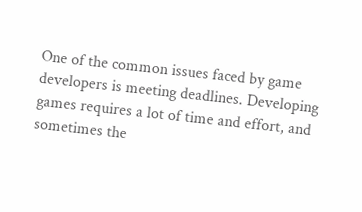One of the common issues faced by game developers is meeting deadlines. Developing games requires a lot of time and effort, and sometimes the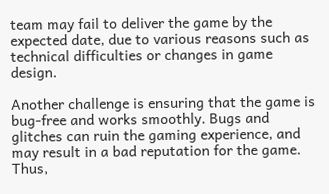team may fail to deliver the game by the expected date, due to various reasons such as technical difficulties or changes in game design.

Another challenge is ensuring that the game is bug-free and works smoothly. Bugs and glitches can ruin the gaming experience, and may result in a bad reputation for the game. Thus,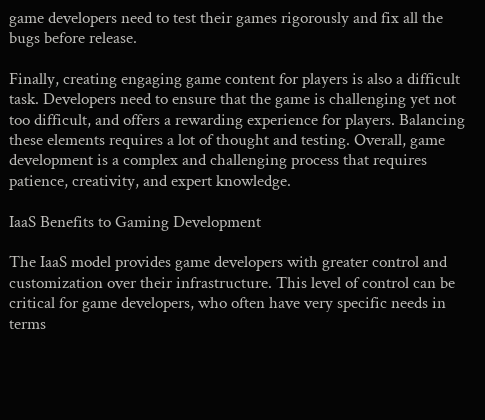game developers need to test their games rigorously and fix all the bugs before release.

Finally, creating engaging game content for players is also a difficult task. Developers need to ensure that the game is challenging yet not too difficult, and offers a rewarding experience for players. Balancing these elements requires a lot of thought and testing. Overall, game development is a complex and challenging process that requires patience, creativity, and expert knowledge.

IaaS Benefits to Gaming Development

The IaaS model provides game developers with greater control and customization over their infrastructure. This level of control can be critical for game developers, who often have very specific needs in terms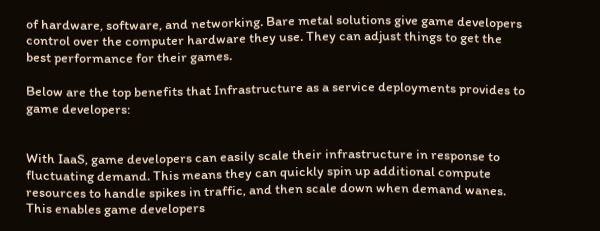of hardware, software, and networking. Bare metal solutions give game developers control over the computer hardware they use. They can adjust things to get the best performance for their games.

Below are the top benefits that Infrastructure as a service deployments provides to game developers:


With IaaS, game developers can easily scale their infrastructure in response to fluctuating demand. This means they can quickly spin up additional compute resources to handle spikes in traffic, and then scale down when demand wanes. This enables game developers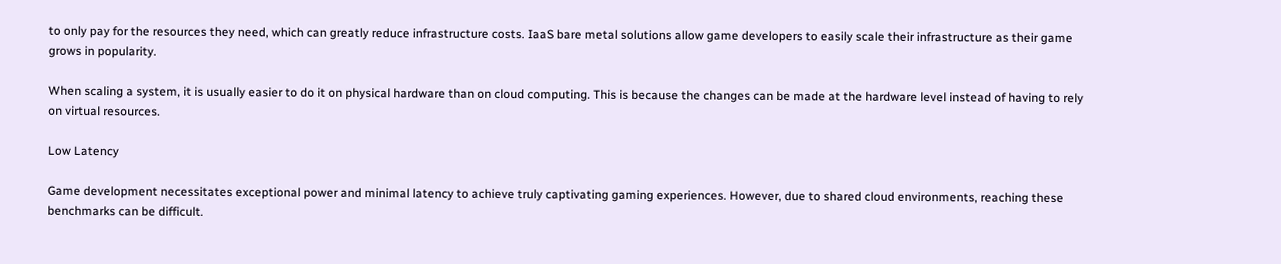to only pay for the resources they need, which can greatly reduce infrastructure costs. IaaS bare metal solutions allow game developers to easily scale their infrastructure as their game grows in popularity.

When scaling a system, it is usually easier to do it on physical hardware than on cloud computing. This is because the changes can be made at the hardware level instead of having to rely on virtual resources.

Low Latency

Game development necessitates exceptional power and minimal latency to achieve truly captivating gaming experiences. However, due to shared cloud environments, reaching these benchmarks can be difficult.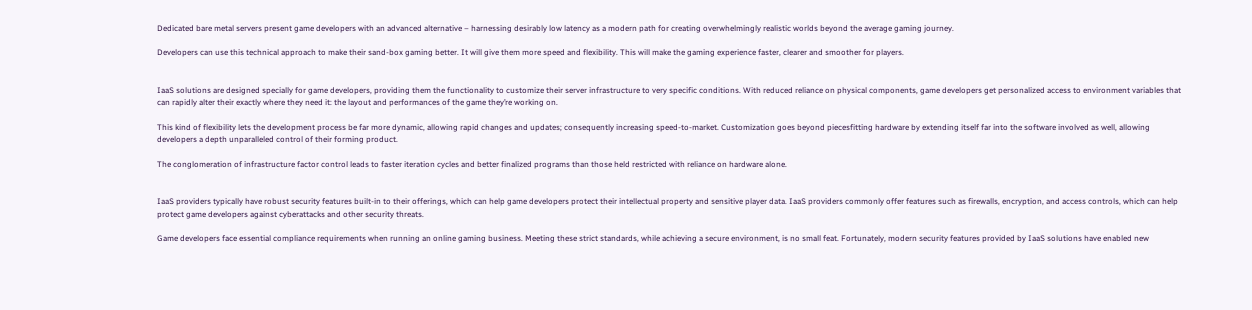Dedicated bare metal servers present game developers with an advanced alternative – harnessing desirably low latency as a modern path for creating overwhelmingly realistic worlds beyond the average gaming journey.

Developers can use this technical approach to make their sand-box gaming better. It will give them more speed and flexibility. This will make the gaming experience faster, clearer and smoother for players.


IaaS solutions are designed specially for game developers, providing them the functionality to customize their server infrastructure to very specific conditions. With reduced reliance on physical components, game developers get personalized access to environment variables that can rapidly alter their exactly where they need it: the layout and performances of the game they’re working on.

This kind of flexibility lets the development process be far more dynamic, allowing rapid changes and updates; consequently increasing speed-to-market. Customization goes beyond piecesfitting hardware by extending itself far into the software involved as well, allowing developers a depth unparalleled control of their forming product.

The conglomeration of infrastructure factor control leads to faster iteration cycles and better finalized programs than those held restricted with reliance on hardware alone.


IaaS providers typically have robust security features built-in to their offerings, which can help game developers protect their intellectual property and sensitive player data. IaaS providers commonly offer features such as firewalls, encryption, and access controls, which can help protect game developers against cyberattacks and other security threats.

Game developers face essential compliance requirements when running an online gaming business. Meeting these strict standards, while achieving a secure environment, is no small feat. Fortunately, modern security features provided by IaaS solutions have enabled new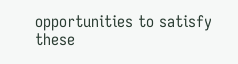opportunities to satisfy these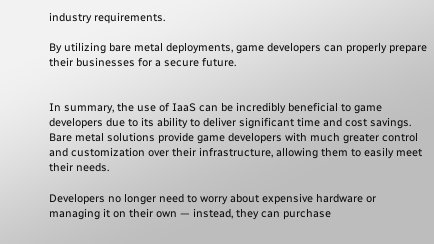industry requirements.

By utilizing bare metal deployments, game developers can properly prepare their businesses for a secure future.


In summary, the use of IaaS can be incredibly beneficial to game developers due to its ability to deliver significant time and cost savings. Bare metal solutions provide game developers with much greater control and customization over their infrastructure, allowing them to easily meet their needs.

Developers no longer need to worry about expensive hardware or managing it on their own — instead, they can purchase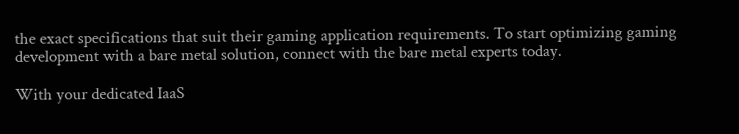the exact specifications that suit their gaming application requirements. To start optimizing gaming development with a bare metal solution, connect with the bare metal experts today.

With your dedicated IaaS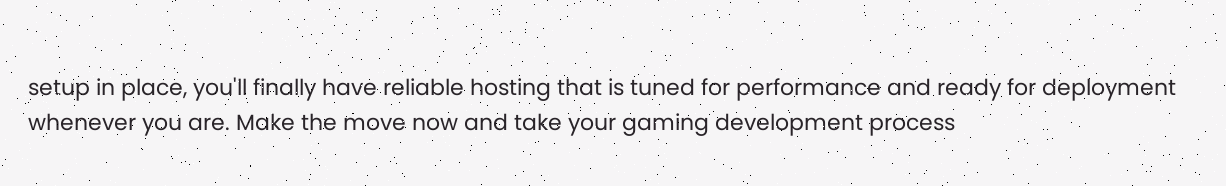setup in place, you'll finally have reliable hosting that is tuned for performance and ready for deployment whenever you are. Make the move now and take your gaming development process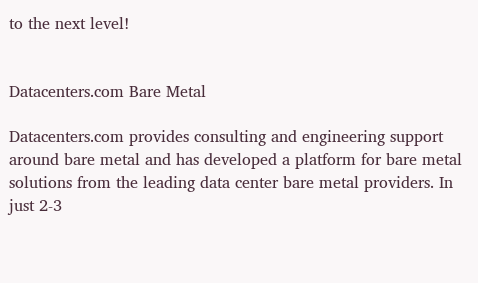to the next level!


Datacenters.com Bare Metal

Datacenters.com provides consulting and engineering support around bare metal and has developed a platform for bare metal solutions from the leading data center bare metal providers. In just 2-3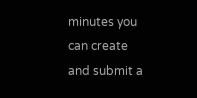minutes you can create and submit a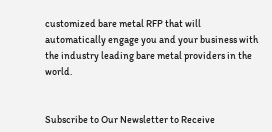customized bare metal RFP that will automatically engage you and your business with the industry leading bare metal providers in the world.


Subscribe to Our Newsletter to Receive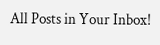All Posts in Your Inbox!